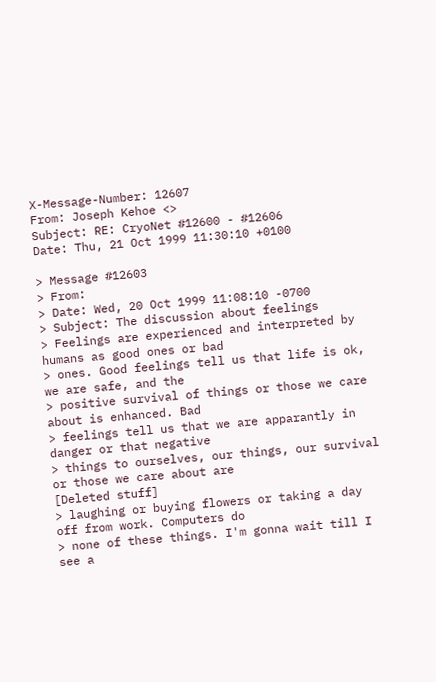X-Message-Number: 12607
From: Joseph Kehoe <>
Subject: RE: CryoNet #12600 - #12606
Date: Thu, 21 Oct 1999 11:30:10 +0100

> Message #12603
> From:
> Date: Wed, 20 Oct 1999 11:08:10 -0700
> Subject: The discussion about feelings
> Feelings are experienced and interpreted by humans as good ones or bad
> ones. Good feelings tell us that life is ok, we are safe, and the
> positive survival of things or those we care about is enhanced. Bad
> feelings tell us that we are apparantly in danger or that negative
> things to ourselves, our things, our survival or those we care about are
[Deleted stuff]
> laughing or buying flowers or taking a day off from work. Computers do
> none of these things. I'm gonna wait till I see a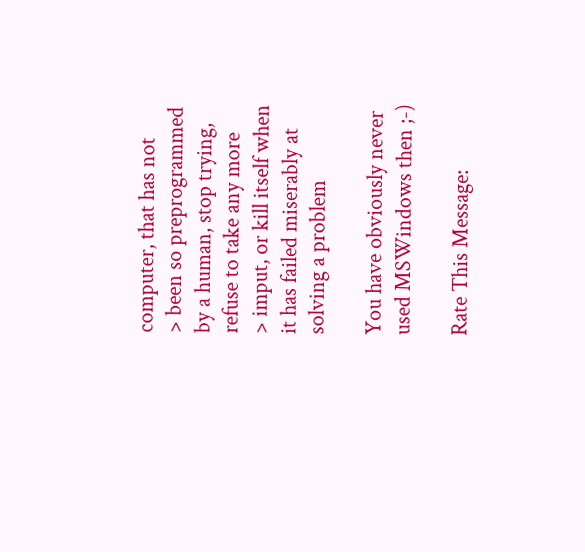computer, that has not
> been so preprogrammed by a human, stop trying, refuse to take any more
> imput, or kill itself when it has failed miserably at solving a problem

You have obviously never used MSWindows then ;-)

Rate This Message: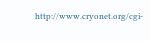http://www.cryonet.org/cgi-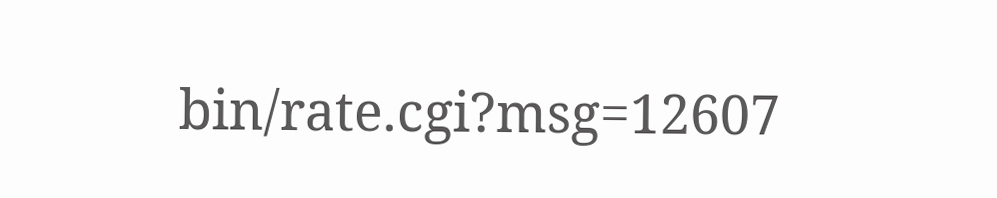bin/rate.cgi?msg=12607